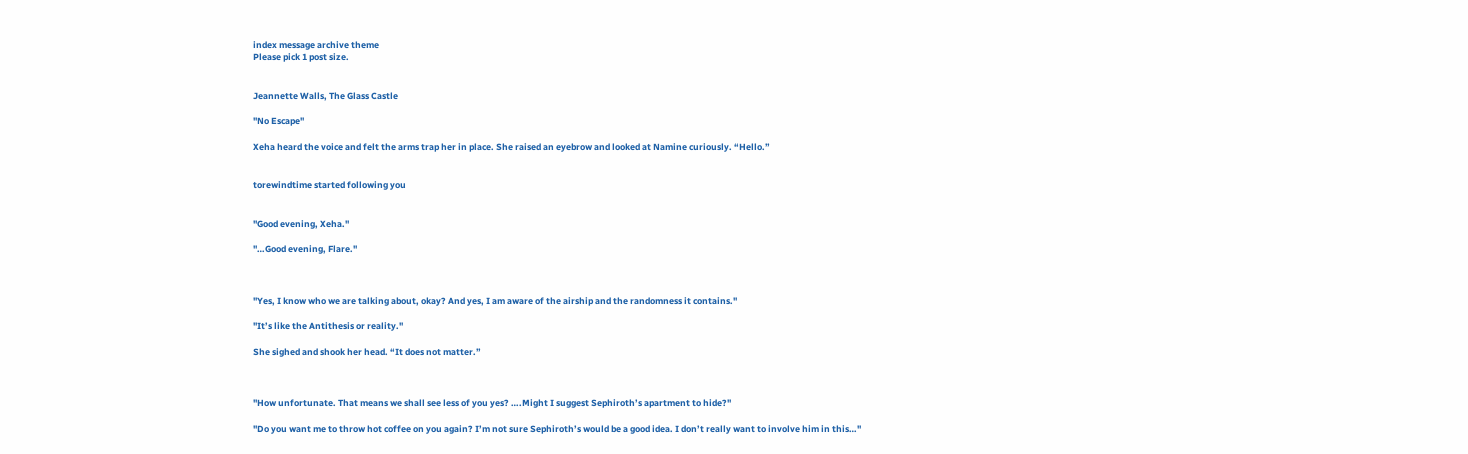index message archive theme
Please pick 1 post size.


Jeannette Walls, The Glass Castle

"No Escape"

Xeha heard the voice and felt the arms trap her in place. She raised an eyebrow and looked at Namine curiously. “Hello.”


torewindtime started following you


"Good evening, Xeha."

"…Good evening, Flare."



"Yes, I know who we are talking about, okay? And yes, I am aware of the airship and the randomness it contains."

"It’s like the Antithesis or reality."

She sighed and shook her head. “It does not matter.”



"How unfortunate. That means we shall see less of you yes? ….Might I suggest Sephiroth’s apartment to hide?"

"Do you want me to throw hot coffee on you again? I’m not sure Sephiroth’s would be a good idea. I don’t really want to involve him in this…"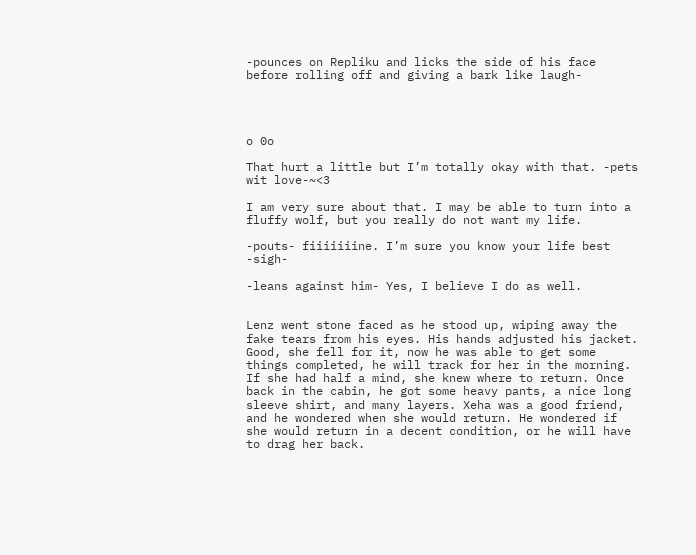-pounces on Repliku and licks the side of his face before rolling off and giving a bark like laugh-




o 0o

That hurt a little but I’m totally okay with that. -pets wit love-~<3

I am very sure about that. I may be able to turn into a fluffy wolf, but you really do not want my life.

-pouts- fiiiiiiine. I’m sure you know your life best -sigh-

-leans against him- Yes, I believe I do as well.


Lenz went stone faced as he stood up, wiping away the fake tears from his eyes. His hands adjusted his jacket. Good, she fell for it, now he was able to get some things completed, he will track for her in the morning. If she had half a mind, she knew where to return. Once back in the cabin, he got some heavy pants, a nice long sleeve shirt, and many layers. Xeha was a good friend, and he wondered when she would return. He wondered if she would return in a decent condition, or he will have to drag her back.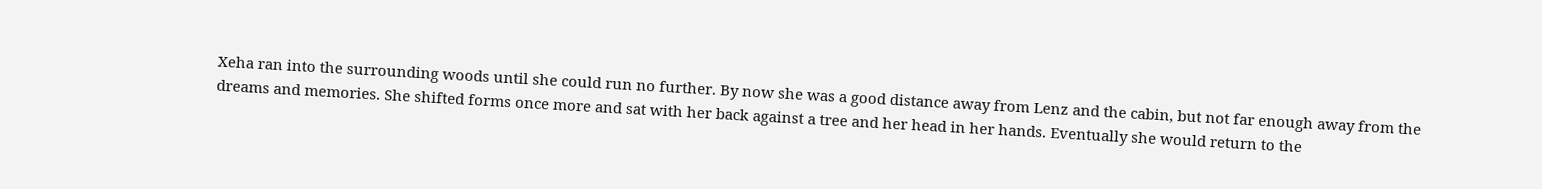Xeha ran into the surrounding woods until she could run no further. By now she was a good distance away from Lenz and the cabin, but not far enough away from the dreams and memories. She shifted forms once more and sat with her back against a tree and her head in her hands. Eventually she would return to the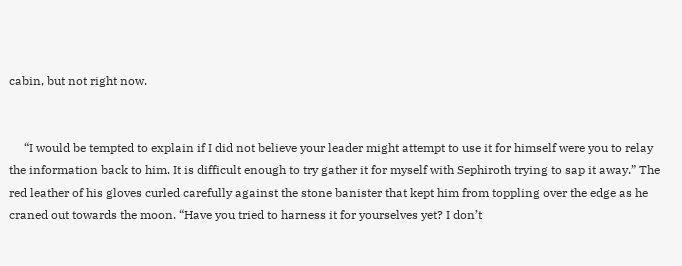cabin, but not right now.


     “I would be tempted to explain if I did not believe your leader might attempt to use it for himself were you to relay the information back to him. It is difficult enough to try gather it for myself with Sephiroth trying to sap it away.” The red leather of his gloves curled carefully against the stone banister that kept him from toppling over the edge as he craned out towards the moon. “Have you tried to harness it for yourselves yet? I don’t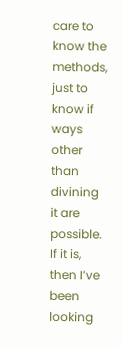care to know the methods, just to know if ways other than divining it are possible. If it is, then I’ve been looking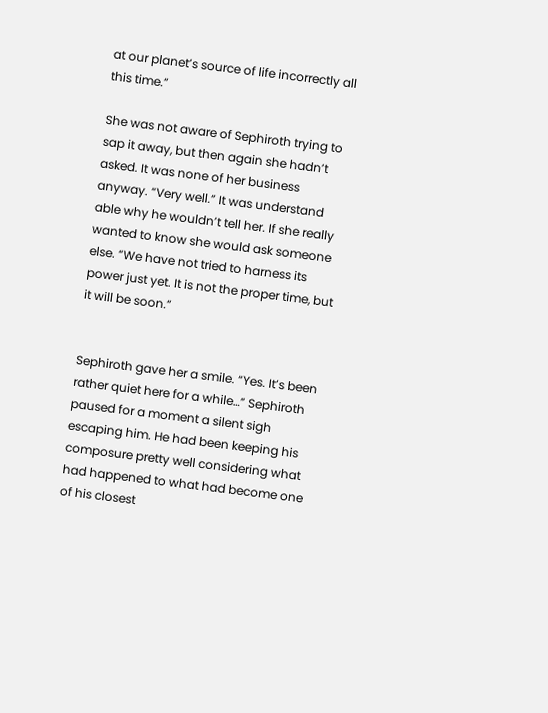at our planet’s source of life incorrectly all this time.”

She was not aware of Sephiroth trying to sap it away, but then again she hadn’t asked. It was none of her business anyway. “Very well.” It was understand able why he wouldn’t tell her. If she really wanted to know she would ask someone else. “We have not tried to harness its power just yet. It is not the proper time, but it will be soon.”


Sephiroth gave her a smile. “Yes. It’s been rather quiet here for a while…” Sephiroth paused for a moment a silent sigh escaping him. He had been keeping his composure pretty well considering what had happened to what had become one of his closest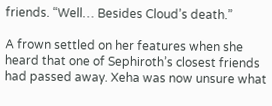friends. “Well… Besides Cloud’s death.”

A frown settled on her features when she heard that one of Sephiroth’s closest friends had passed away. Xeha was now unsure what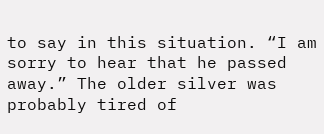to say in this situation. “I am sorry to hear that he passed away.” The older silver was probably tired of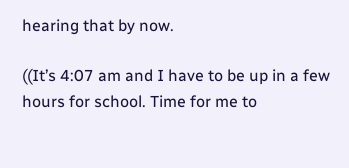hearing that by now.

((It’s 4:07 am and I have to be up in a few hours for school. Time for me to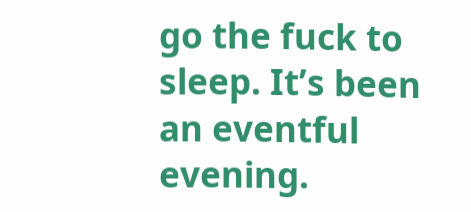go the fuck to sleep. It’s been an eventful evening.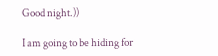Good night.))

I am going to be hiding for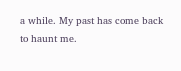a while. My past has come back to haunt me.